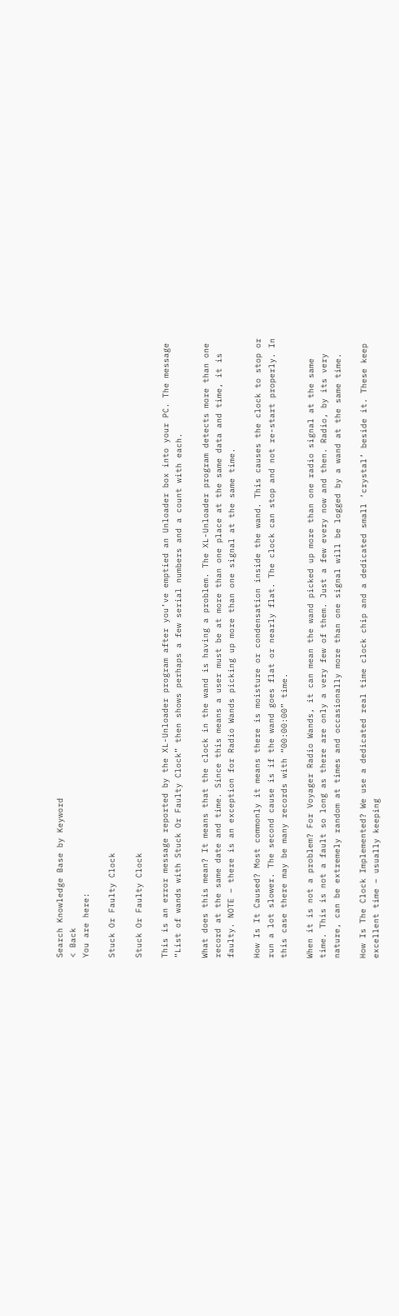Search Knowledge Base by Keyword
< Back
You are here:

Stuck Or Faulty Clock

Stuck Or Faulty Clock

This is an error message reported by the XL-Unloader program after you’ve emptied an Unloader box into your PC. The message “List of wands with Stuck Or Faulty Clock” then shows perhaps a few serial numbers and a count with each.

What does this mean? It means that the clock in the wand is having a problem. The XL-Unloader program detects more than one record at the same date and time. Since this means a user must be at more than one place at the same data and time, it is faulty. NOTE – there is an exception for Radio Wands picking up more than one signal at the same time.

How Is It Caused? Most commonly it means there is moisture or condensation inside the wand. This causes the clock to stop or run a lot slower. The second cause is if the wand goes flat or nearly flat. The clock can stop and not re-start properly. In this case there may be many records with “00:00:00” time.

When it is not a problem? For Voyager Radio Wands, it can mean the wand picked up more than one radio signal at the same time. This is not a fault so long as there are only a very few of them. Just a few every now and then. Radio, by its very nature, can be extremely random at times and occasionally more than one signal will be logged by a wand at the same time.

How Is The Clock Implemented? We use a dedicated real time clock chip and a dedicated small ‘crystal’ beside it. These keep excellent time – usually keeping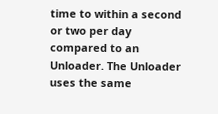time to within a second or two per day compared to an Unloader. The Unloader uses the same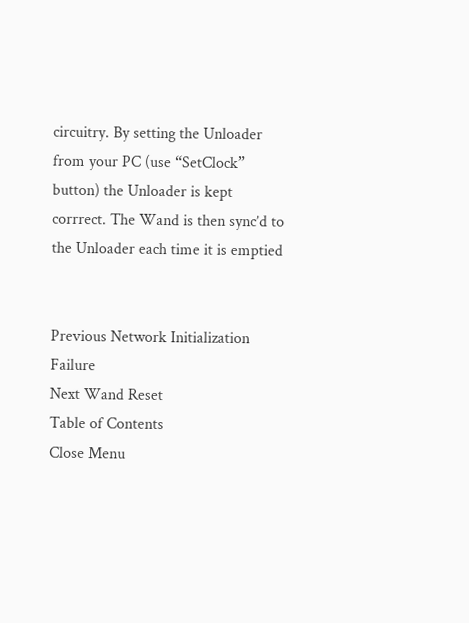circuitry. By setting the Unloader from your PC (use “SetClock” button) the Unloader is kept corrrect. The Wand is then sync’d to the Unloader each time it is emptied


Previous Network Initialization Failure
Next Wand Reset
Table of Contents
Close Menu